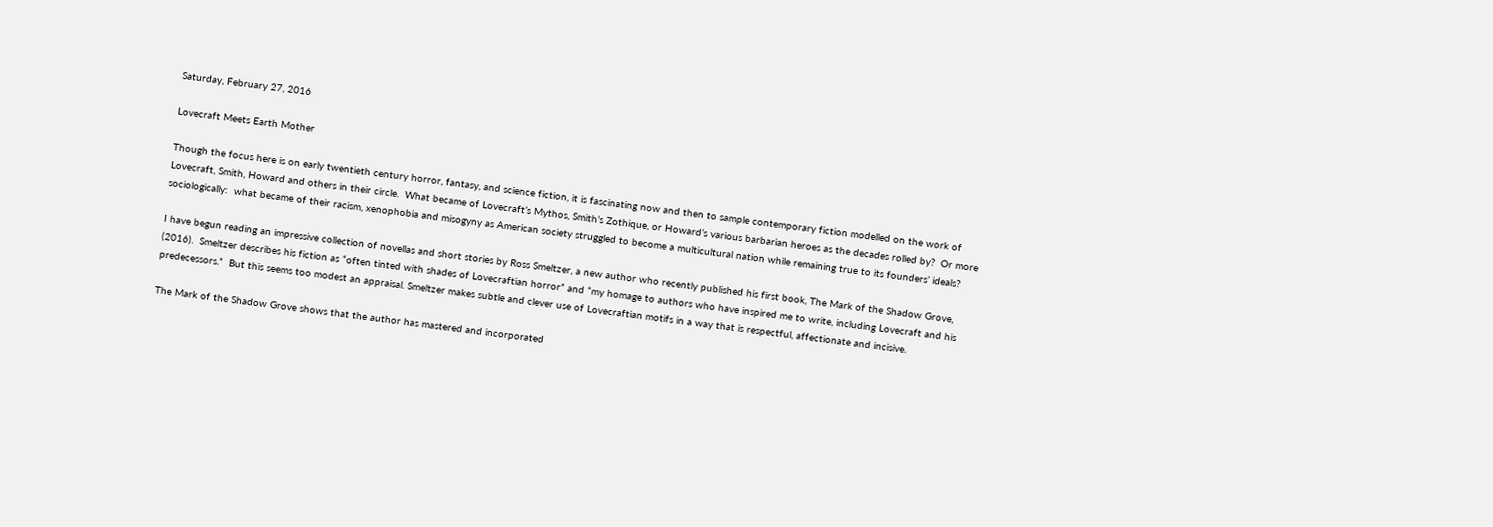Saturday, February 27, 2016

Lovecraft Meets Earth Mother

Though the focus here is on early twentieth century horror, fantasy, and science fiction, it is fascinating now and then to sample contemporary fiction modelled on the work of Lovecraft, Smith, Howard and others in their circle.  What became of Lovecraft’s Mythos, Smith’s Zothique, or Howard’s various barbarian heroes as the decades rolled by?  Or more sociologically:  what became of their racism, xenophobia and misogyny as American society struggled to become a multicultural nation while remaining true to its founders’ ideals?

I have begun reading an impressive collection of novellas and short stories by Ross Smeltzer, a new author who recently published his first book, The Mark of the Shadow Grove, (2016).  Smeltzer describes his fiction as “often tinted with shades of Lovecraftian horror” and “my homage to authors who have inspired me to write, including Lovecraft and his predecessors.”  But this seems too modest an appraisal. Smeltzer makes subtle and clever use of Lovecraftian motifs in a way that is respectful, affectionate and incisive.

The Mark of the Shadow Grove shows that the author has mastered and incorporated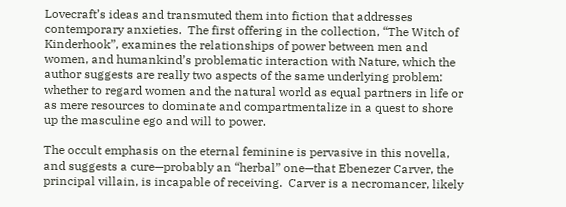Lovecraft’s ideas and transmuted them into fiction that addresses contemporary anxieties.  The first offering in the collection, “The Witch of Kinderhook”, examines the relationships of power between men and women, and humankind’s problematic interaction with Nature, which the author suggests are really two aspects of the same underlying problem:  whether to regard women and the natural world as equal partners in life or as mere resources to dominate and compartmentalize in a quest to shore up the masculine ego and will to power.

The occult emphasis on the eternal feminine is pervasive in this novella, and suggests a cure—probably an “herbal” one—that Ebenezer Carver, the principal villain, is incapable of receiving.  Carver is a necromancer, likely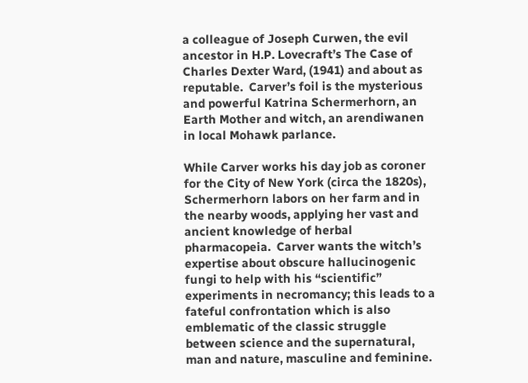a colleague of Joseph Curwen, the evil ancestor in H.P. Lovecraft’s The Case of Charles Dexter Ward, (1941) and about as reputable.  Carver’s foil is the mysterious and powerful Katrina Schermerhorn, an Earth Mother and witch, an arendiwanen in local Mohawk parlance.

While Carver works his day job as coroner for the City of New York (circa the 1820s), Schermerhorn labors on her farm and in the nearby woods, applying her vast and ancient knowledge of herbal pharmacopeia.  Carver wants the witch’s expertise about obscure hallucinogenic fungi to help with his “scientific” experiments in necromancy; this leads to a fateful confrontation which is also emblematic of the classic struggle between science and the supernatural, man and nature, masculine and feminine.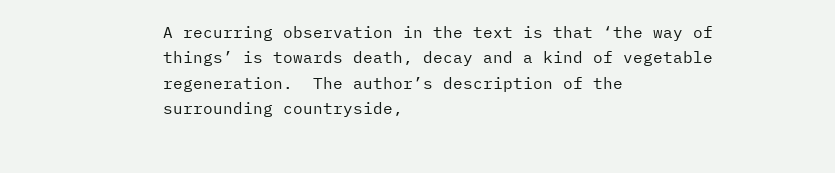A recurring observation in the text is that ‘the way of things’ is towards death, decay and a kind of vegetable regeneration.  The author’s description of the surrounding countryside,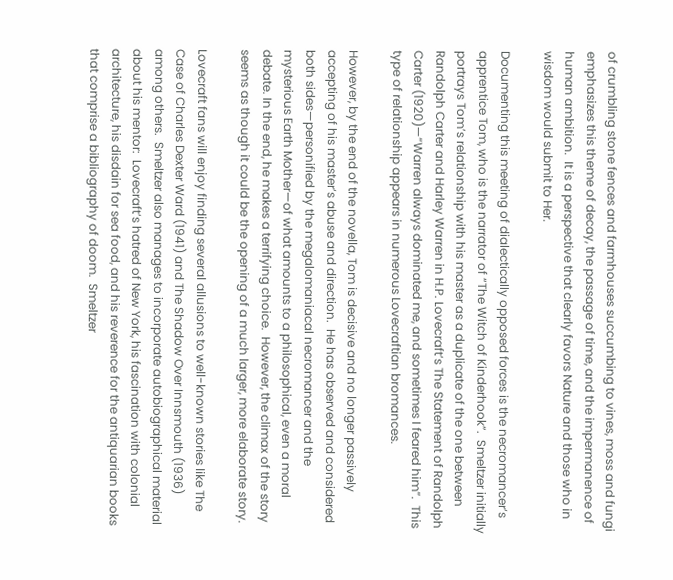of crumbling stone fences and farmhouses succumbing to vines, moss and fungi emphasizes this theme of decay, the passage of time, and the impermanence of human ambition.  It is a perspective that clearly favors Nature and those who in wisdom would submit to Her.

Documenting this meeting of dialectically opposed forces is the necromancer’s apprentice Tom, who is the narrator of “The Witch of Kinderhook”.  Smeltzer initially portrays Tom’s relationship with his master as a duplicate of the one between Randolph Carter and Harley Warren in H.P. Lovecraft’s The Statement of Randolph Carter (1920)—“Warren always dominated me, and sometimes I feared him”.  This type of relationship appears in numerous Lovecraftian bromances.

However, by the end of the novella, Tom is decisive and no longer passively accepting of his master’s abuse and direction.  He has observed and considered both sides—personified by the megalomaniacal necromancer and the mysterious Earth Mother—of what amounts to a philosophical, even a moral debate. In the end, he makes a terrifying choice.  However, the climax of the story seems as though it could be the opening of a much larger, more elaborate story.

Lovecraft fans will enjoy finding several allusions to well-known stories like The Case of Charles Dexter Ward (1941) and The Shadow Over Innsmouth (1936) among others.  Smeltzer also manages to incorporate autobiographical material about his mentor:  Lovecraft’s hatred of New York, his fascination with colonial architecture, his disdain for sea food, and his reverence for the antiquarian books that comprise a bibliography of doom.  Smeltzer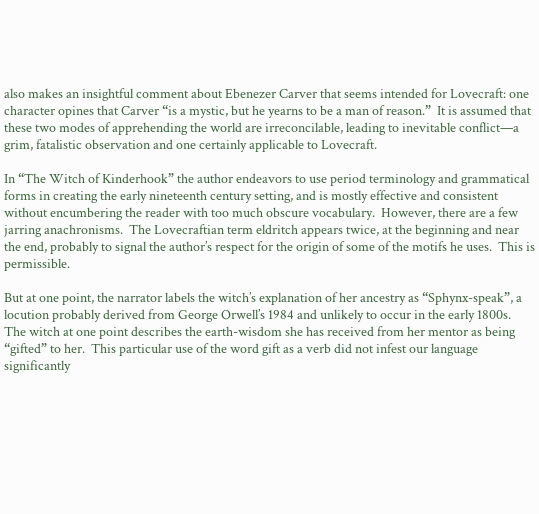also makes an insightful comment about Ebenezer Carver that seems intended for Lovecraft: one character opines that Carver “is a mystic, but he yearns to be a man of reason.”  It is assumed that these two modes of apprehending the world are irreconcilable, leading to inevitable conflict—a grim, fatalistic observation and one certainly applicable to Lovecraft.

In “The Witch of Kinderhook” the author endeavors to use period terminology and grammatical forms in creating the early nineteenth century setting, and is mostly effective and consistent without encumbering the reader with too much obscure vocabulary.  However, there are a few jarring anachronisms.  The Lovecraftian term eldritch appears twice, at the beginning and near the end, probably to signal the author’s respect for the origin of some of the motifs he uses.  This is permissible.

But at one point, the narrator labels the witch’s explanation of her ancestry as “Sphynx-speak”, a locution probably derived from George Orwell’s 1984 and unlikely to occur in the early 1800s.  The witch at one point describes the earth-wisdom she has received from her mentor as being “gifted” to her.  This particular use of the word gift as a verb did not infest our language significantly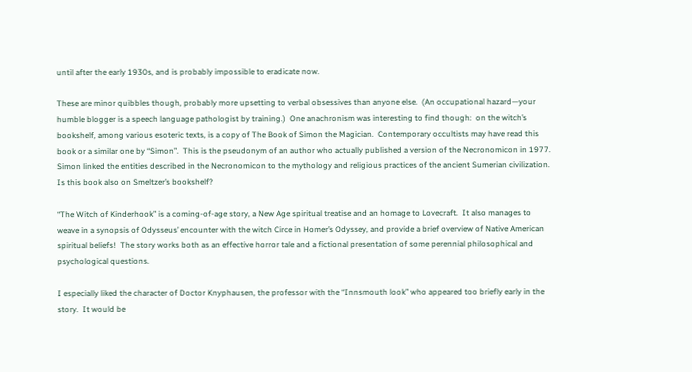until after the early 1930s, and is probably impossible to eradicate now.

These are minor quibbles though, probably more upsetting to verbal obsessives than anyone else.  (An occupational hazard—your humble blogger is a speech language pathologist by training.)  One anachronism was interesting to find though:  on the witch’s bookshelf, among various esoteric texts, is a copy of The Book of Simon the Magician.  Contemporary occultists may have read this book or a similar one by “Simon”.  This is the pseudonym of an author who actually published a version of the Necronomicon in 1977.   Simon linked the entities described in the Necronomicon to the mythology and religious practices of the ancient Sumerian civilization.  Is this book also on Smeltzer’s bookshelf?

“The Witch of Kinderhook” is a coming-of-age story, a New Age spiritual treatise and an homage to Lovecraft.  It also manages to weave in a synopsis of Odysseus’ encounter with the witch Circe in Homer’s Odyssey, and provide a brief overview of Native American spiritual beliefs!  The story works both as an effective horror tale and a fictional presentation of some perennial philosophical and psychological questions.

I especially liked the character of Doctor Knyphausen, the professor with the “Innsmouth look” who appeared too briefly early in the story.  It would be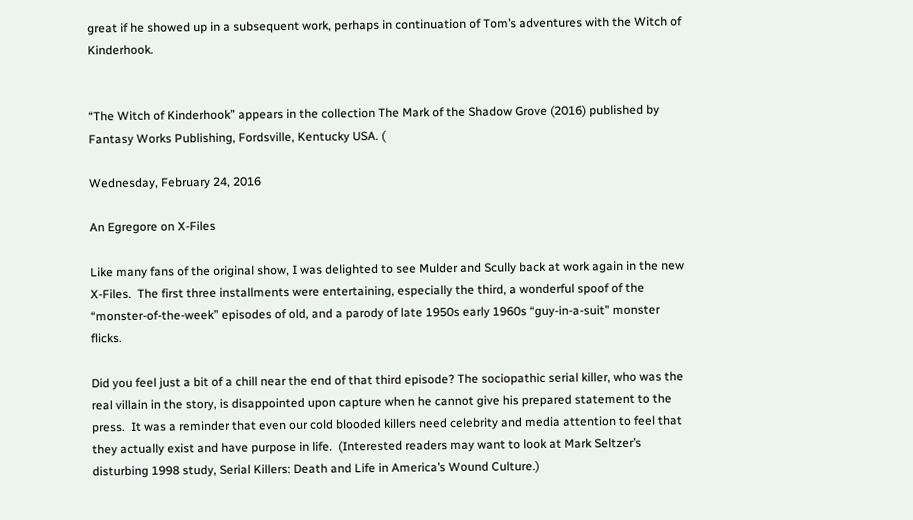great if he showed up in a subsequent work, perhaps in continuation of Tom’s adventures with the Witch of Kinderhook.


“The Witch of Kinderhook” appears in the collection The Mark of the Shadow Grove (2016) published by
Fantasy Works Publishing, Fordsville, Kentucky USA. (

Wednesday, February 24, 2016

An Egregore on X-Files

Like many fans of the original show, I was delighted to see Mulder and Scully back at work again in the new X-Files.  The first three installments were entertaining, especially the third, a wonderful spoof of the “monster-of-the-week” episodes of old, and a parody of late 1950s early 1960s “guy-in-a-suit” monster flicks.

Did you feel just a bit of a chill near the end of that third episode? The sociopathic serial killer, who was the real villain in the story, is disappointed upon capture when he cannot give his prepared statement to the press.  It was a reminder that even our cold blooded killers need celebrity and media attention to feel that they actually exist and have purpose in life.  (Interested readers may want to look at Mark Seltzer’s disturbing 1998 study, Serial Killers: Death and Life in America’s Wound Culture.)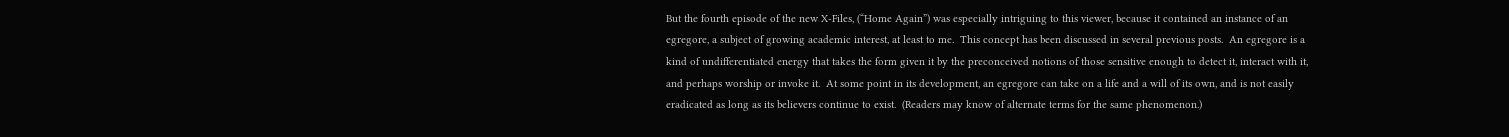But the fourth episode of the new X-Files, (“Home Again”) was especially intriguing to this viewer, because it contained an instance of an egregore, a subject of growing academic interest, at least to me.  This concept has been discussed in several previous posts.  An egregore is a kind of undifferentiated energy that takes the form given it by the preconceived notions of those sensitive enough to detect it, interact with it, and perhaps worship or invoke it.  At some point in its development, an egregore can take on a life and a will of its own, and is not easily eradicated as long as its believers continue to exist.  (Readers may know of alternate terms for the same phenomenon.)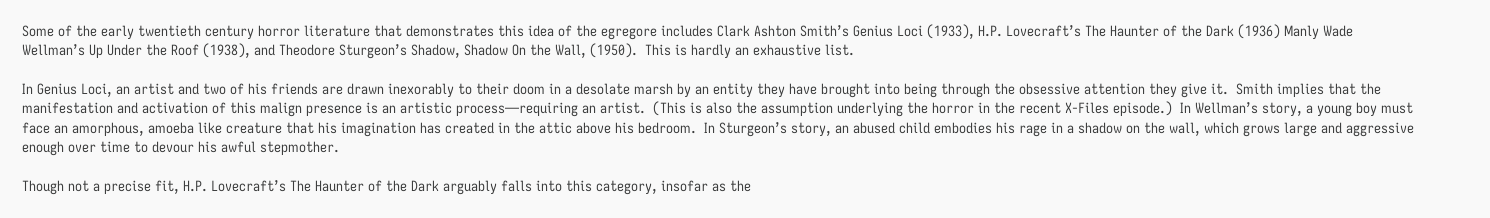Some of the early twentieth century horror literature that demonstrates this idea of the egregore includes Clark Ashton Smith’s Genius Loci (1933), H.P. Lovecraft’s The Haunter of the Dark (1936) Manly Wade Wellman’s Up Under the Roof (1938), and Theodore Sturgeon’s Shadow, Shadow On the Wall, (1950).  This is hardly an exhaustive list.

In Genius Loci, an artist and two of his friends are drawn inexorably to their doom in a desolate marsh by an entity they have brought into being through the obsessive attention they give it.  Smith implies that the manifestation and activation of this malign presence is an artistic process—requiring an artist.  (This is also the assumption underlying the horror in the recent X-Files episode.)  In Wellman’s story, a young boy must face an amorphous, amoeba like creature that his imagination has created in the attic above his bedroom.  In Sturgeon’s story, an abused child embodies his rage in a shadow on the wall, which grows large and aggressive enough over time to devour his awful stepmother.

Though not a precise fit, H.P. Lovecraft’s The Haunter of the Dark arguably falls into this category, insofar as the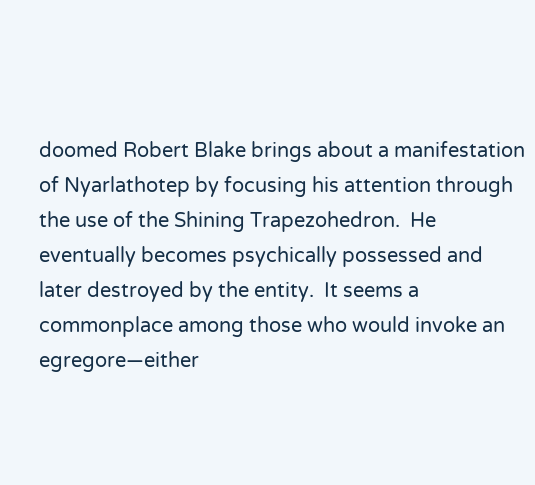doomed Robert Blake brings about a manifestation of Nyarlathotep by focusing his attention through the use of the Shining Trapezohedron.  He eventually becomes psychically possessed and later destroyed by the entity.  It seems a commonplace among those who would invoke an egregore—either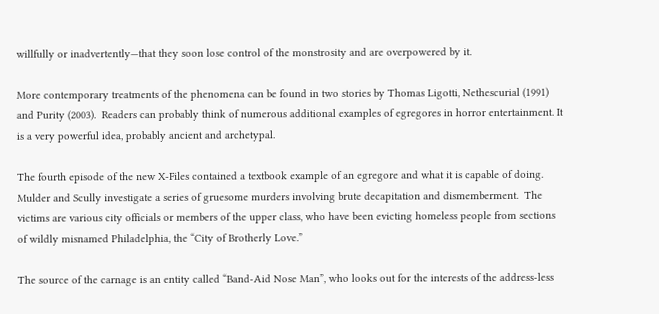willfully or inadvertently—that they soon lose control of the monstrosity and are overpowered by it.

More contemporary treatments of the phenomena can be found in two stories by Thomas Ligotti, Nethescurial (1991) and Purity (2003).  Readers can probably think of numerous additional examples of egregores in horror entertainment. It is a very powerful idea, probably ancient and archetypal.

The fourth episode of the new X-Files contained a textbook example of an egregore and what it is capable of doing.  Mulder and Scully investigate a series of gruesome murders involving brute decapitation and dismemberment.  The victims are various city officials or members of the upper class, who have been evicting homeless people from sections of wildly misnamed Philadelphia, the “City of Brotherly Love.”

The source of the carnage is an entity called “Band-Aid Nose Man”, who looks out for the interests of the address-less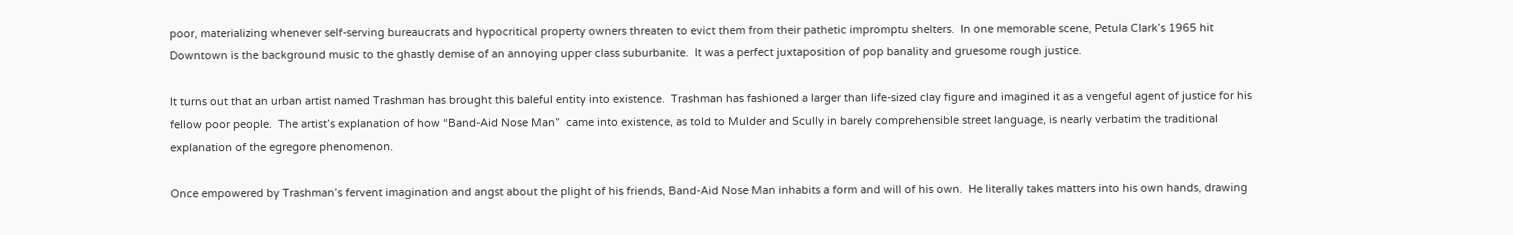poor, materializing whenever self-serving bureaucrats and hypocritical property owners threaten to evict them from their pathetic impromptu shelters.  In one memorable scene, Petula Clark’s 1965 hit Downtown is the background music to the ghastly demise of an annoying upper class suburbanite.  It was a perfect juxtaposition of pop banality and gruesome rough justice.

It turns out that an urban artist named Trashman has brought this baleful entity into existence.  Trashman has fashioned a larger than life-sized clay figure and imagined it as a vengeful agent of justice for his fellow poor people.  The artist’s explanation of how “Band-Aid Nose Man”  came into existence, as told to Mulder and Scully in barely comprehensible street language, is nearly verbatim the traditional explanation of the egregore phenomenon.

Once empowered by Trashman’s fervent imagination and angst about the plight of his friends, Band-Aid Nose Man inhabits a form and will of his own.  He literally takes matters into his own hands, drawing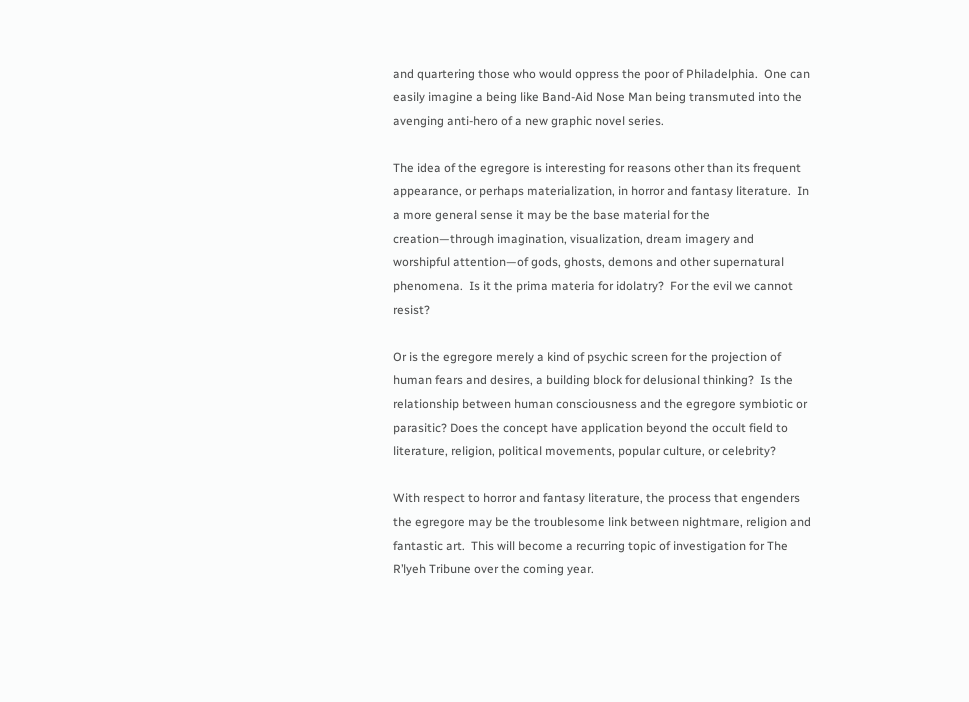and quartering those who would oppress the poor of Philadelphia.  One can easily imagine a being like Band-Aid Nose Man being transmuted into the avenging anti-hero of a new graphic novel series.

The idea of the egregore is interesting for reasons other than its frequent appearance, or perhaps materialization, in horror and fantasy literature.  In a more general sense it may be the base material for the creation—through imagination, visualization, dream imagery and worshipful attention—of gods, ghosts, demons and other supernatural phenomena.  Is it the prima materia for idolatry?  For the evil we cannot resist?

Or is the egregore merely a kind of psychic screen for the projection of human fears and desires, a building block for delusional thinking?  Is the relationship between human consciousness and the egregore symbiotic or parasitic? Does the concept have application beyond the occult field to literature, religion, political movements, popular culture, or celebrity?

With respect to horror and fantasy literature, the process that engenders the egregore may be the troublesome link between nightmare, religion and fantastic art.  This will become a recurring topic of investigation for The R’lyeh Tribune over the coming year.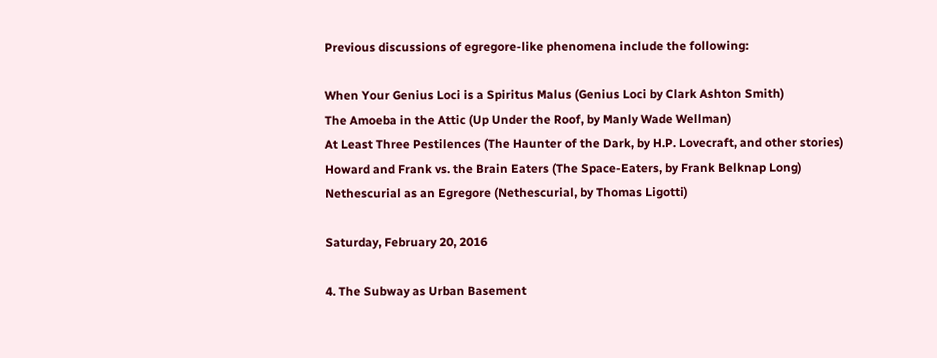Previous discussions of egregore-like phenomena include the following:

When Your Genius Loci is a Spiritus Malus (Genius Loci by Clark Ashton Smith)
The Amoeba in the Attic (Up Under the Roof, by Manly Wade Wellman)
At Least Three Pestilences (The Haunter of the Dark, by H.P. Lovecraft, and other stories)
Howard and Frank vs. the Brain Eaters (The Space-Eaters, by Frank Belknap Long)
Nethescurial as an Egregore (Nethescurial, by Thomas Ligotti)

Saturday, February 20, 2016

4. The Subway as Urban Basement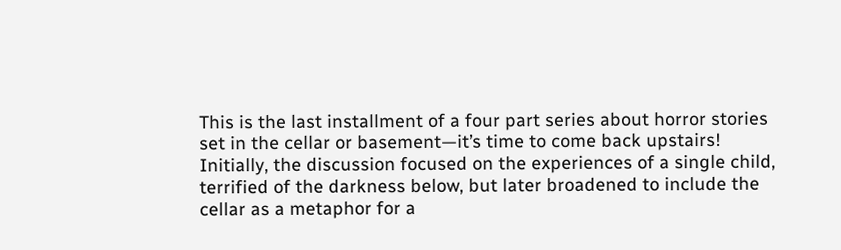This is the last installment of a four part series about horror stories set in the cellar or basement—it’s time to come back upstairs!  Initially, the discussion focused on the experiences of a single child, terrified of the darkness below, but later broadened to include the cellar as a metaphor for a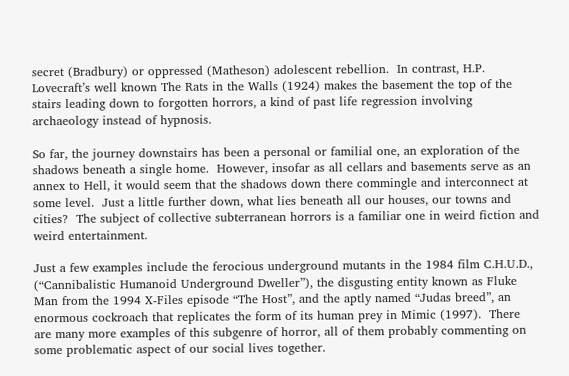secret (Bradbury) or oppressed (Matheson) adolescent rebellion.  In contrast, H.P. Lovecraft’s well known The Rats in the Walls (1924) makes the basement the top of the stairs leading down to forgotten horrors, a kind of past life regression involving archaeology instead of hypnosis.

So far, the journey downstairs has been a personal or familial one, an exploration of the shadows beneath a single home.  However, insofar as all cellars and basements serve as an annex to Hell, it would seem that the shadows down there commingle and interconnect at some level.  Just a little further down, what lies beneath all our houses, our towns and cities?  The subject of collective subterranean horrors is a familiar one in weird fiction and weird entertainment.

Just a few examples include the ferocious underground mutants in the 1984 film C.H.U.D., (“Cannibalistic Humanoid Underground Dweller”), the disgusting entity known as Fluke Man from the 1994 X-Files episode “The Host”, and the aptly named “Judas breed”, an enormous cockroach that replicates the form of its human prey in Mimic (1997).  There are many more examples of this subgenre of horror, all of them probably commenting on some problematic aspect of our social lives together.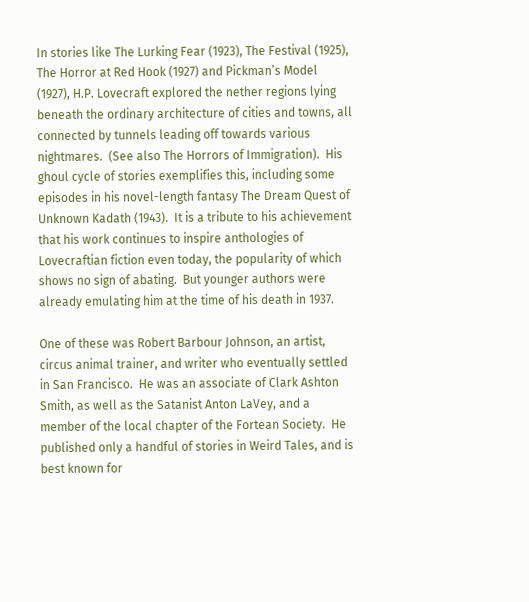In stories like The Lurking Fear (1923), The Festival (1925), The Horror at Red Hook (1927) and Pickman’s Model (1927), H.P. Lovecraft explored the nether regions lying beneath the ordinary architecture of cities and towns, all connected by tunnels leading off towards various nightmares.  (See also The Horrors of Immigration).  His ghoul cycle of stories exemplifies this, including some episodes in his novel-length fantasy The Dream Quest of Unknown Kadath (1943).  It is a tribute to his achievement that his work continues to inspire anthologies of Lovecraftian fiction even today, the popularity of which shows no sign of abating.  But younger authors were already emulating him at the time of his death in 1937.

One of these was Robert Barbour Johnson, an artist, circus animal trainer, and writer who eventually settled in San Francisco.  He was an associate of Clark Ashton Smith, as well as the Satanist Anton LaVey, and a member of the local chapter of the Fortean Society.  He published only a handful of stories in Weird Tales, and is best known for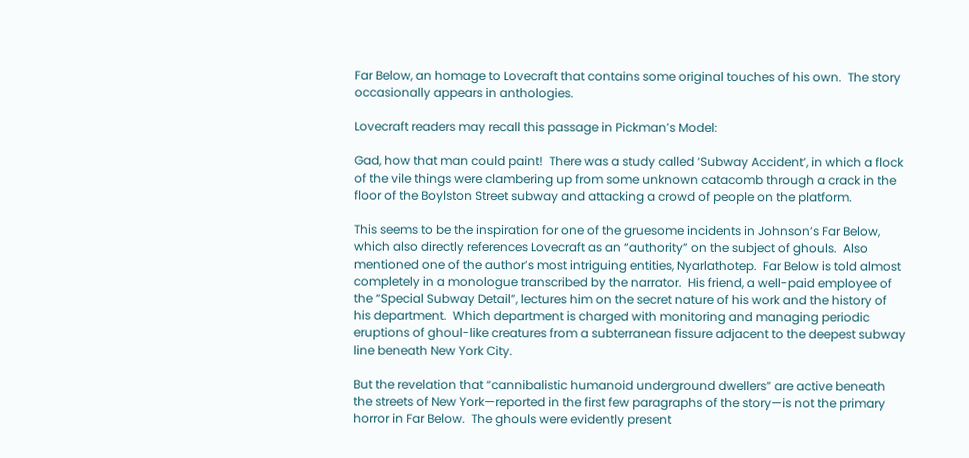Far Below, an homage to Lovecraft that contains some original touches of his own.  The story occasionally appears in anthologies.

Lovecraft readers may recall this passage in Pickman’s Model:

Gad, how that man could paint!  There was a study called ‘Subway Accident’, in which a flock of the vile things were clambering up from some unknown catacomb through a crack in the floor of the Boylston Street subway and attacking a crowd of people on the platform.

This seems to be the inspiration for one of the gruesome incidents in Johnson’s Far Below, which also directly references Lovecraft as an “authority” on the subject of ghouls.  Also mentioned one of the author’s most intriguing entities, Nyarlathotep.  Far Below is told almost completely in a monologue transcribed by the narrator.  His friend, a well-paid employee of the “Special Subway Detail”, lectures him on the secret nature of his work and the history of his department.  Which department is charged with monitoring and managing periodic eruptions of ghoul-like creatures from a subterranean fissure adjacent to the deepest subway line beneath New York City.

But the revelation that “cannibalistic humanoid underground dwellers” are active beneath the streets of New York—reported in the first few paragraphs of the story—is not the primary horror in Far Below.  The ghouls were evidently present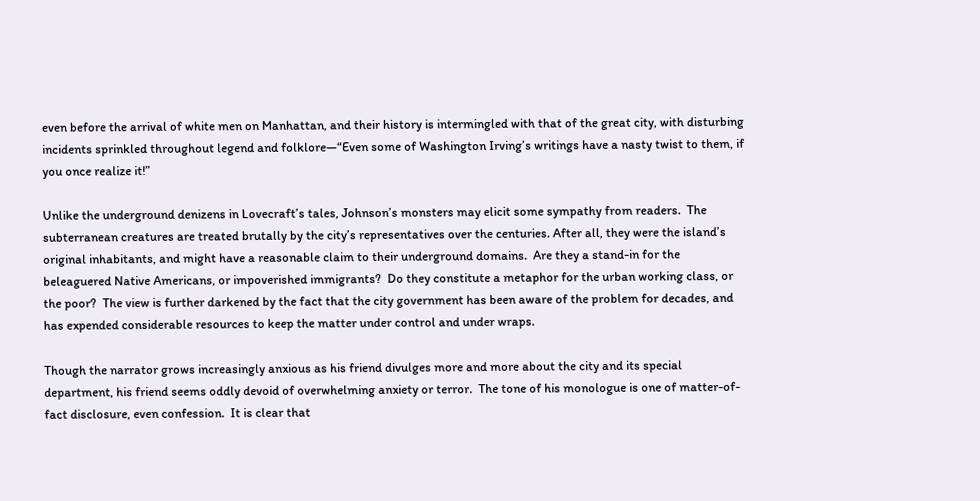even before the arrival of white men on Manhattan, and their history is intermingled with that of the great city, with disturbing incidents sprinkled throughout legend and folklore—“Even some of Washington Irving’s writings have a nasty twist to them, if you once realize it!”

Unlike the underground denizens in Lovecraft’s tales, Johnson’s monsters may elicit some sympathy from readers.  The subterranean creatures are treated brutally by the city’s representatives over the centuries. After all, they were the island’s original inhabitants, and might have a reasonable claim to their underground domains.  Are they a stand-in for the beleaguered Native Americans, or impoverished immigrants?  Do they constitute a metaphor for the urban working class, or the poor?  The view is further darkened by the fact that the city government has been aware of the problem for decades, and has expended considerable resources to keep the matter under control and under wraps.

Though the narrator grows increasingly anxious as his friend divulges more and more about the city and its special department, his friend seems oddly devoid of overwhelming anxiety or terror.  The tone of his monologue is one of matter-of-fact disclosure, even confession.  It is clear that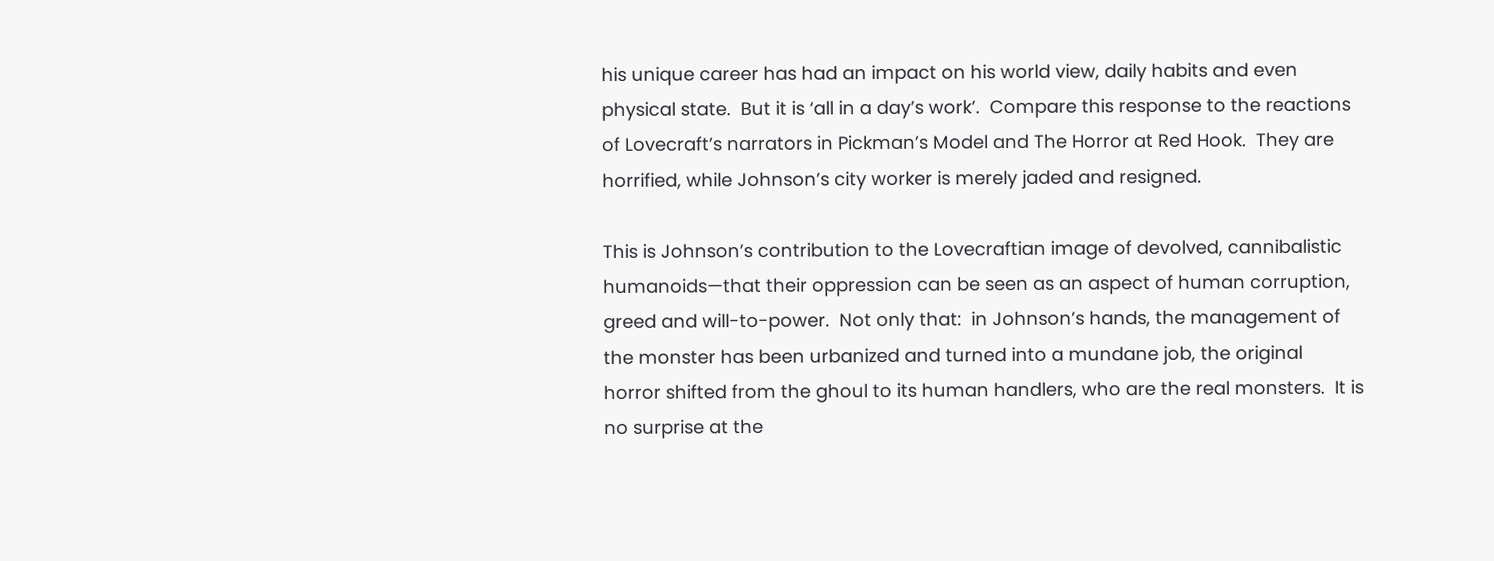his unique career has had an impact on his world view, daily habits and even physical state.  But it is ‘all in a day’s work’.  Compare this response to the reactions of Lovecraft’s narrators in Pickman’s Model and The Horror at Red Hook.  They are horrified, while Johnson’s city worker is merely jaded and resigned.

This is Johnson’s contribution to the Lovecraftian image of devolved, cannibalistic humanoids—that their oppression can be seen as an aspect of human corruption, greed and will-to-power.  Not only that:  in Johnson’s hands, the management of the monster has been urbanized and turned into a mundane job, the original horror shifted from the ghoul to its human handlers, who are the real monsters.  It is no surprise at the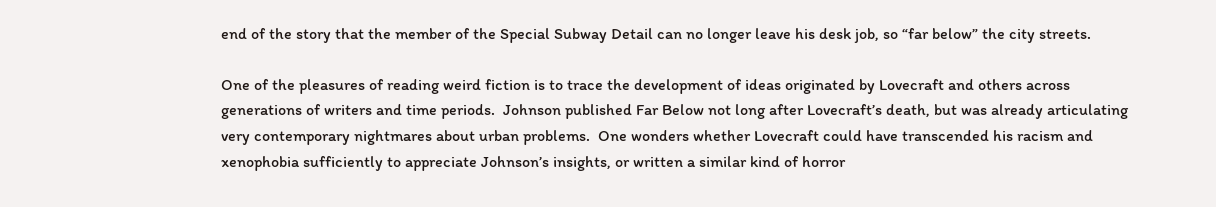end of the story that the member of the Special Subway Detail can no longer leave his desk job, so “far below” the city streets.

One of the pleasures of reading weird fiction is to trace the development of ideas originated by Lovecraft and others across generations of writers and time periods.  Johnson published Far Below not long after Lovecraft’s death, but was already articulating very contemporary nightmares about urban problems.  One wonders whether Lovecraft could have transcended his racism and xenophobia sufficiently to appreciate Johnson’s insights, or written a similar kind of horror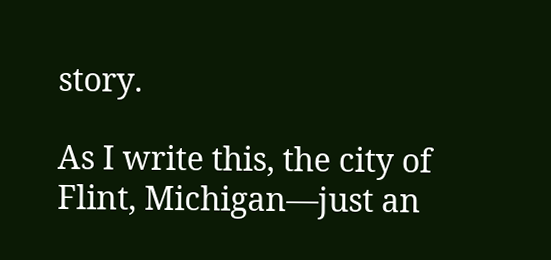story.

As I write this, the city of Flint, Michigan—just an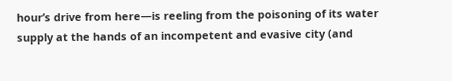hour’s drive from here—is reeling from the poisoning of its water supply at the hands of an incompetent and evasive city (and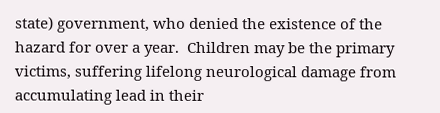state) government, who denied the existence of the hazard for over a year.  Children may be the primary victims, suffering lifelong neurological damage from accumulating lead in their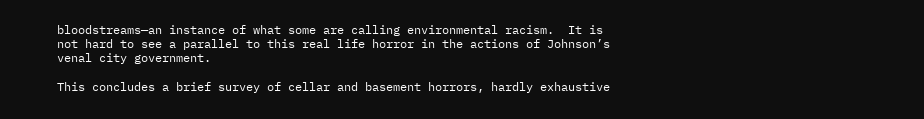bloodstreams—an instance of what some are calling environmental racism.  It is not hard to see a parallel to this real life horror in the actions of Johnson’s venal city government.

This concludes a brief survey of cellar and basement horrors, hardly exhaustive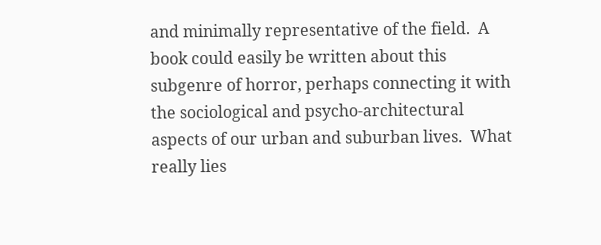and minimally representative of the field.  A book could easily be written about this subgenre of horror, perhaps connecting it with the sociological and psycho-architectural aspects of our urban and suburban lives.  What really lies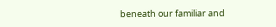beneath our familiar and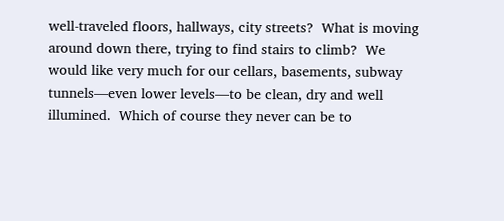well-traveled floors, hallways, city streets?  What is moving around down there, trying to find stairs to climb?  We would like very much for our cellars, basements, subway tunnels—even lower levels—to be clean, dry and well illumined.  Which of course they never can be to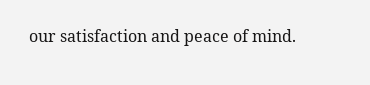our satisfaction and peace of mind.